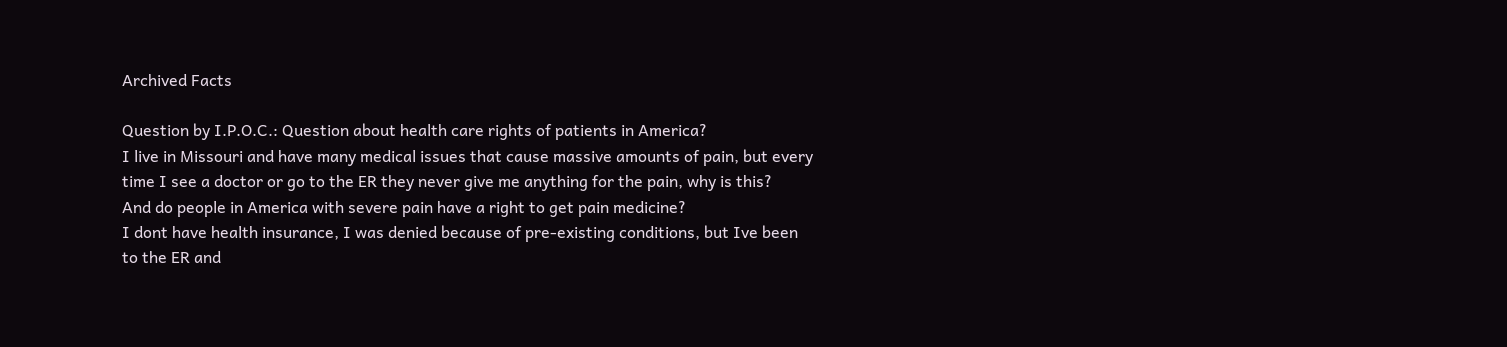Archived Facts

Question by I.P.O.C.: Question about health care rights of patients in America?
I live in Missouri and have many medical issues that cause massive amounts of pain, but every time I see a doctor or go to the ER they never give me anything for the pain, why is this?
And do people in America with severe pain have a right to get pain medicine?
I dont have health insurance, I was denied because of pre-existing conditions, but Ive been to the ER and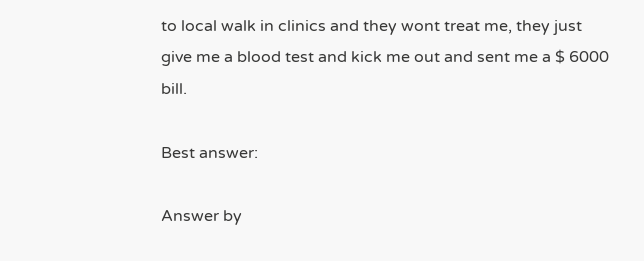to local walk in clinics and they wont treat me, they just give me a blood test and kick me out and sent me a $ 6000 bill.

Best answer:

Answer by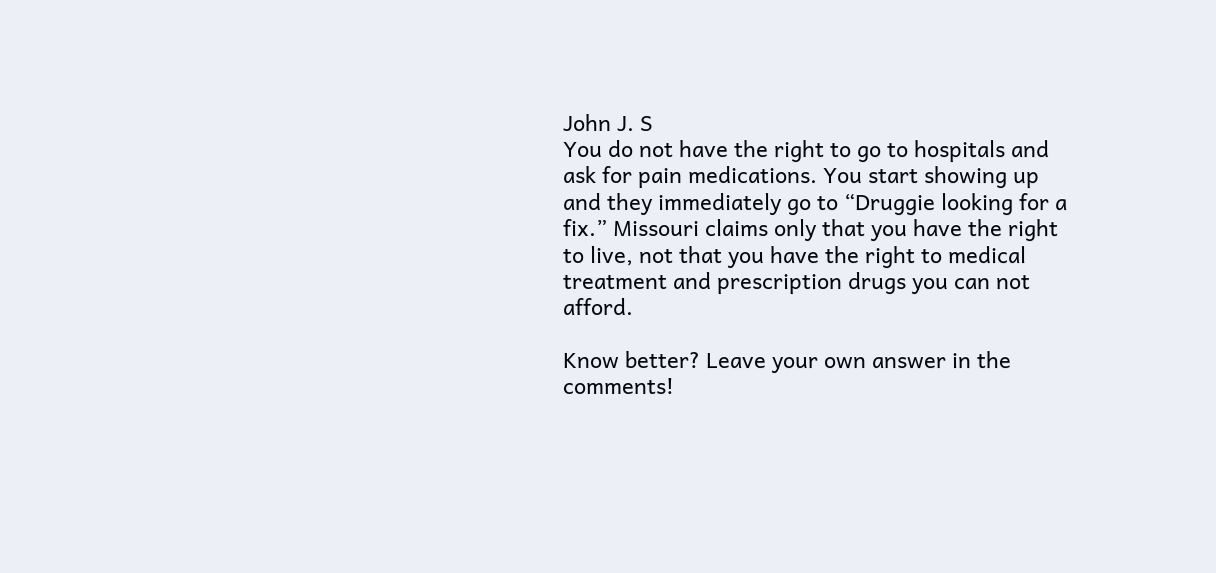John J. S
You do not have the right to go to hospitals and ask for pain medications. You start showing up and they immediately go to “Druggie looking for a fix.” Missouri claims only that you have the right to live, not that you have the right to medical treatment and prescription drugs you can not afford.

Know better? Leave your own answer in the comments!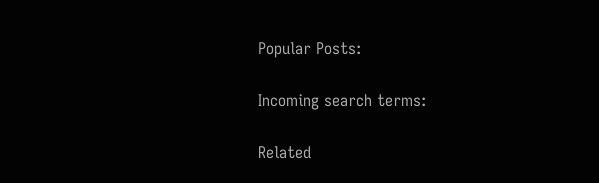Popular Posts:

Incoming search terms:

Related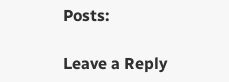Posts:

Leave a Reply